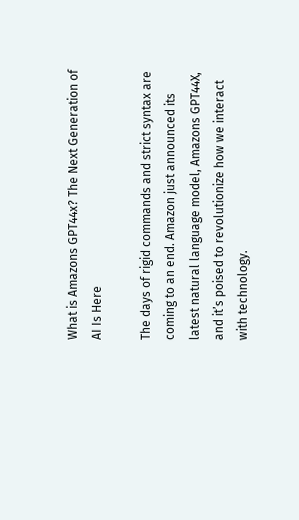What is Amazons GPT44x? The Next Generation of AI Is Here

The days of rigid commands and strict syntax are coming to an end. Amazon just announced its latest natural language model, Amazons GPT44X, and it’s poised to revolutionize how we interact with technology.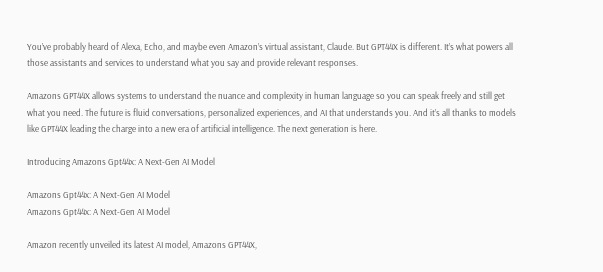You’ve probably heard of Alexa, Echo, and maybe even Amazon’s virtual assistant, Claude. But GPT44X is different. It’s what powers all those assistants and services to understand what you say and provide relevant responses.

Amazons GPT44X allows systems to understand the nuance and complexity in human language so you can speak freely and still get what you need. The future is fluid conversations, personalized experiences, and AI that understands you. And it’s all thanks to models like GPT44X leading the charge into a new era of artificial intelligence. The next generation is here.

Introducing Amazons Gpt44x: A Next-Gen AI Model

Amazons Gpt44x: A Next-Gen AI Model
Amazons Gpt44x: A Next-Gen AI Model

Amazon recently unveiled its latest AI model, Amazons GPT44X,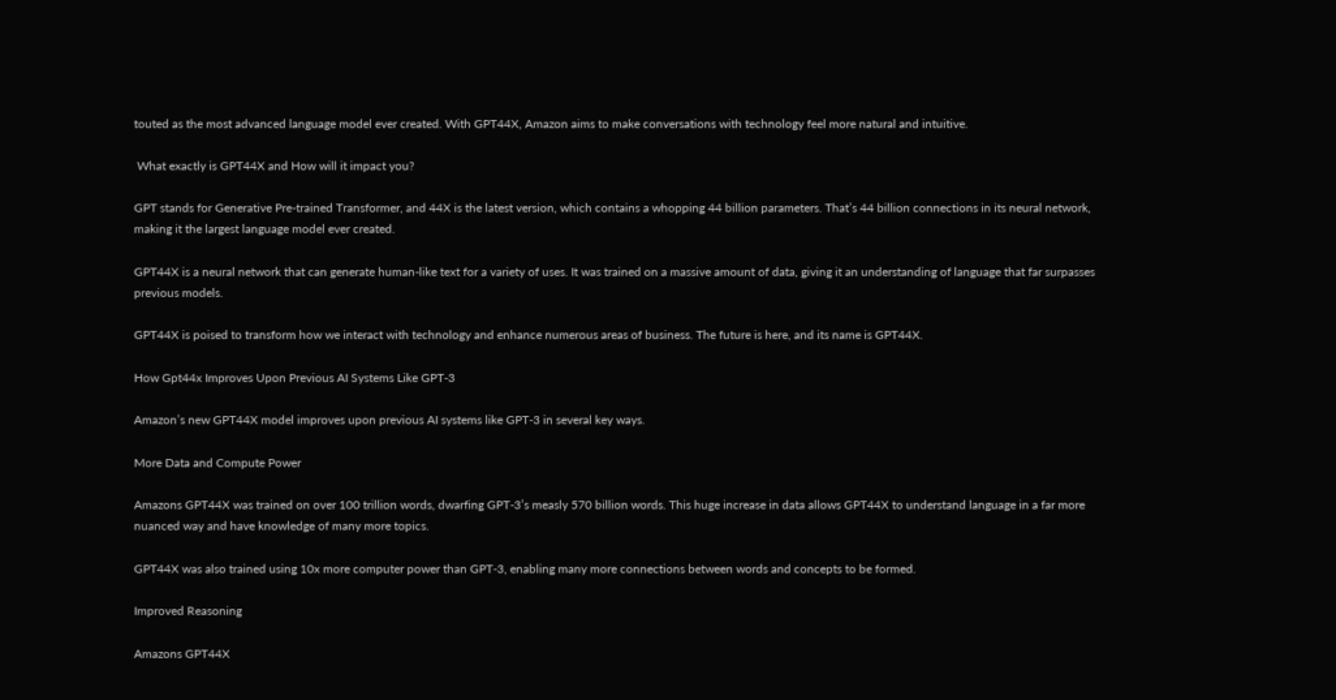touted as the most advanced language model ever created. With GPT44X, Amazon aims to make conversations with technology feel more natural and intuitive.

 What exactly is GPT44X and How will it impact you?

GPT stands for Generative Pre-trained Transformer, and 44X is the latest version, which contains a whopping 44 billion parameters. That’s 44 billion connections in its neural network, making it the largest language model ever created.

GPT44X is a neural network that can generate human-like text for a variety of uses. It was trained on a massive amount of data, giving it an understanding of language that far surpasses previous models.

GPT44X is poised to transform how we interact with technology and enhance numerous areas of business. The future is here, and its name is GPT44X.

How Gpt44x Improves Upon Previous AI Systems Like GPT-3

Amazon’s new GPT44X model improves upon previous AI systems like GPT-3 in several key ways.

More Data and Compute Power

Amazons GPT44X was trained on over 100 trillion words, dwarfing GPT-3’s measly 570 billion words. This huge increase in data allows GPT44X to understand language in a far more nuanced way and have knowledge of many more topics.

GPT44X was also trained using 10x more computer power than GPT-3, enabling many more connections between words and concepts to be formed.

Improved Reasoning

Amazons GPT44X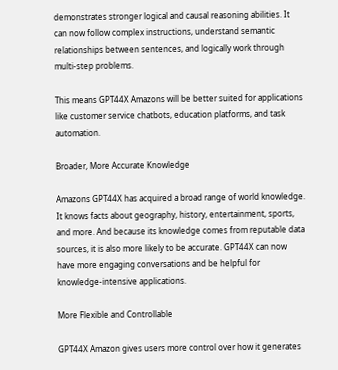demonstrates stronger logical and causal reasoning abilities. It can now follow complex instructions, understand semantic relationships between sentences, and logically work through multi-step problems.

This means GPT44X Amazons will be better suited for applications like customer service chatbots, education platforms, and task automation.

Broader, More Accurate Knowledge

Amazons GPT44X has acquired a broad range of world knowledge. It knows facts about geography, history, entertainment, sports, and more. And because its knowledge comes from reputable data sources, it is also more likely to be accurate. GPT44X can now have more engaging conversations and be helpful for knowledge-intensive applications.

More Flexible and Controllable

GPT44X Amazon gives users more control over how it generates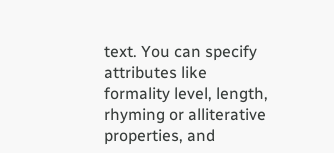text. You can specify attributes like formality level, length, rhyming or alliterative properties, and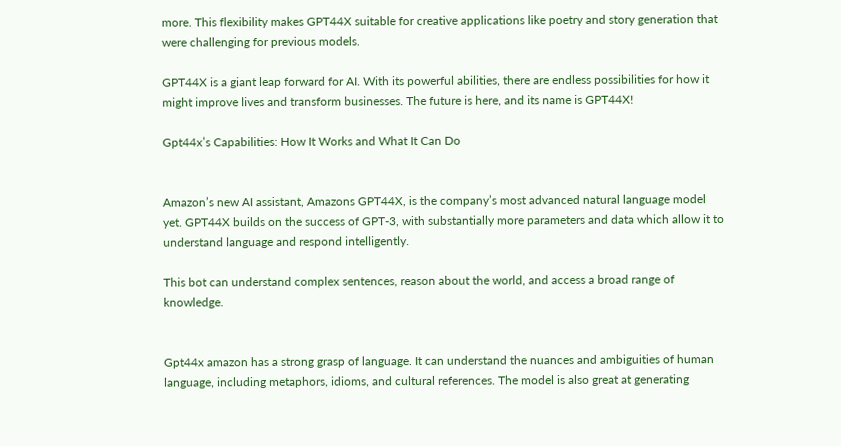more. This flexibility makes GPT44X suitable for creative applications like poetry and story generation that were challenging for previous models.

GPT44X is a giant leap forward for AI. With its powerful abilities, there are endless possibilities for how it might improve lives and transform businesses. The future is here, and its name is GPT44X!

Gpt44x’s Capabilities: How It Works and What It Can Do


Amazon’s new AI assistant, Amazons GPT44X, is the company’s most advanced natural language model yet. GPT44X builds on the success of GPT-3, with substantially more parameters and data which allow it to understand language and respond intelligently.

This bot can understand complex sentences, reason about the world, and access a broad range of knowledge.


Gpt44x amazon has a strong grasp of language. It can understand the nuances and ambiguities of human language, including metaphors, idioms, and cultural references. The model is also great at generating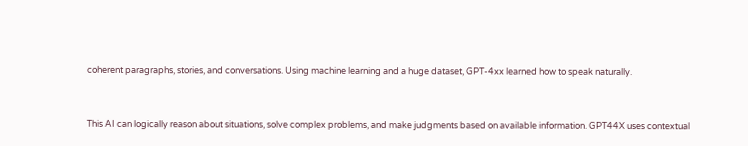coherent paragraphs, stories, and conversations. Using machine learning and a huge dataset, GPT-4xx learned how to speak naturally.


This AI can logically reason about situations, solve complex problems, and make judgments based on available information. GPT44X uses contextual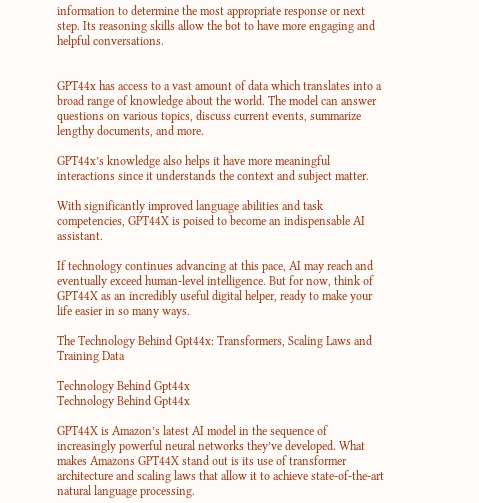information to determine the most appropriate response or next step. Its reasoning skills allow the bot to have more engaging and helpful conversations.


GPT44x has access to a vast amount of data which translates into a broad range of knowledge about the world. The model can answer questions on various topics, discuss current events, summarize lengthy documents, and more.

GPT44x’s knowledge also helps it have more meaningful interactions since it understands the context and subject matter.

With significantly improved language abilities and task competencies, GPT44X is poised to become an indispensable AI assistant.

If technology continues advancing at this pace, AI may reach and eventually exceed human-level intelligence. But for now, think of GPT44X as an incredibly useful digital helper, ready to make your life easier in so many ways.

The Technology Behind Gpt44x: Transformers, Scaling Laws and Training Data

Technology Behind Gpt44x
Technology Behind Gpt44x

GPT44X is Amazon’s latest AI model in the sequence of increasingly powerful neural networks they’ve developed. What makes Amazons GPT44X stand out is its use of transformer architecture and scaling laws that allow it to achieve state-of-the-art natural language processing.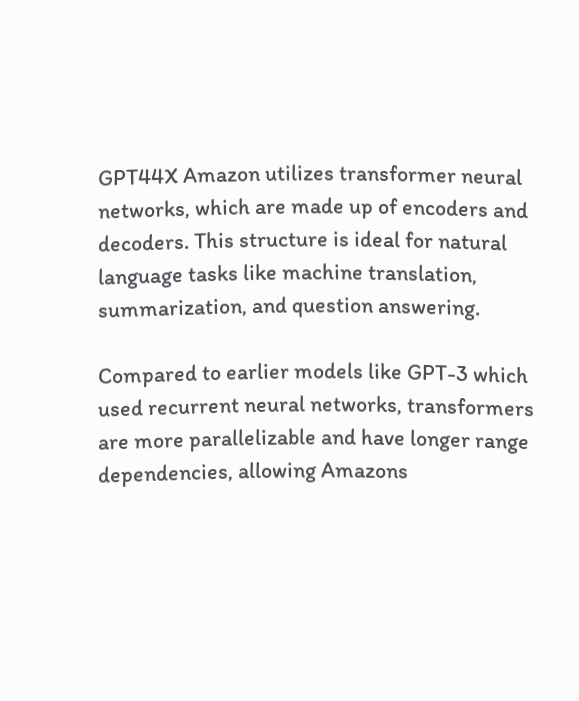GPT44X Amazon utilizes transformer neural networks, which are made up of encoders and decoders. This structure is ideal for natural language tasks like machine translation, summarization, and question answering.

Compared to earlier models like GPT-3 which used recurrent neural networks, transformers are more parallelizable and have longer range dependencies, allowing Amazons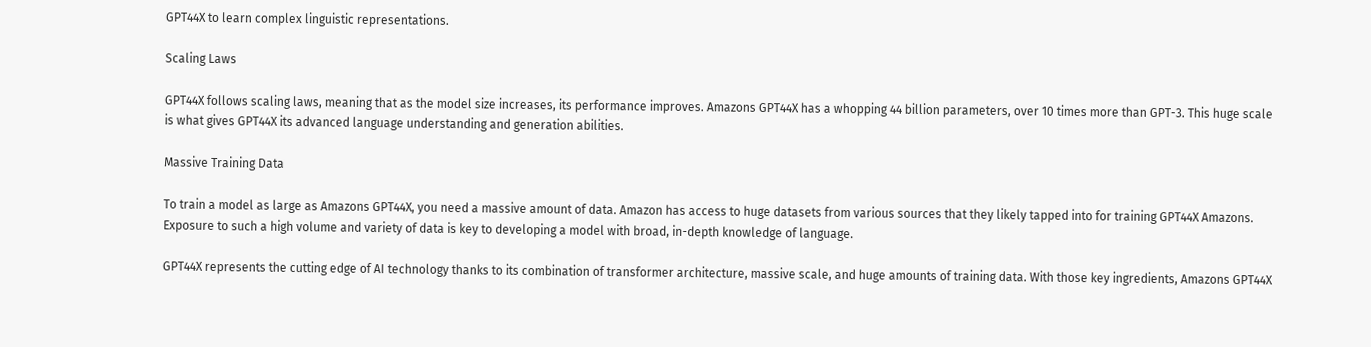GPT44X to learn complex linguistic representations.

Scaling Laws

GPT44X follows scaling laws, meaning that as the model size increases, its performance improves. Amazons GPT44X has a whopping 44 billion parameters, over 10 times more than GPT-3. This huge scale is what gives GPT44X its advanced language understanding and generation abilities.

Massive Training Data

To train a model as large as Amazons GPT44X, you need a massive amount of data. Amazon has access to huge datasets from various sources that they likely tapped into for training GPT44X Amazons. Exposure to such a high volume and variety of data is key to developing a model with broad, in-depth knowledge of language.

GPT44X represents the cutting edge of AI technology thanks to its combination of transformer architecture, massive scale, and huge amounts of training data. With those key ingredients, Amazons GPT44X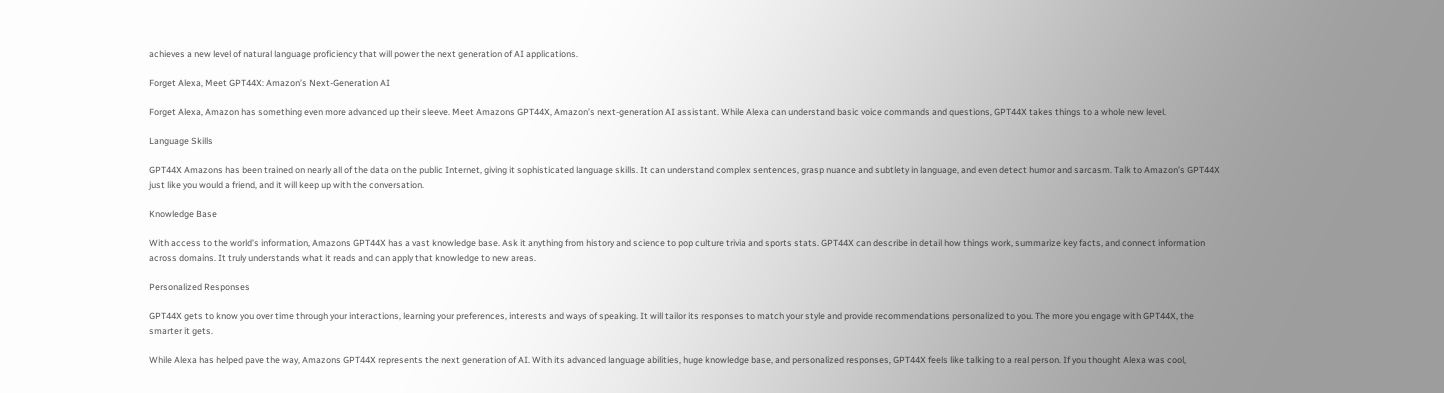achieves a new level of natural language proficiency that will power the next generation of AI applications.

Forget Alexa, Meet GPT44X: Amazon’s Next-Generation AI

Forget Alexa, Amazon has something even more advanced up their sleeve. Meet Amazons GPT44X, Amazon’s next-generation AI assistant. While Alexa can understand basic voice commands and questions, GPT44X takes things to a whole new level.

Language Skills

GPT44X Amazons has been trained on nearly all of the data on the public Internet, giving it sophisticated language skills. It can understand complex sentences, grasp nuance and subtlety in language, and even detect humor and sarcasm. Talk to Amazon’s GPT44X just like you would a friend, and it will keep up with the conversation.

Knowledge Base

With access to the world’s information, Amazons GPT44X has a vast knowledge base. Ask it anything from history and science to pop culture trivia and sports stats. GPT44X can describe in detail how things work, summarize key facts, and connect information across domains. It truly understands what it reads and can apply that knowledge to new areas.

Personalized Responses

GPT44X gets to know you over time through your interactions, learning your preferences, interests and ways of speaking. It will tailor its responses to match your style and provide recommendations personalized to you. The more you engage with GPT44X, the smarter it gets.

While Alexa has helped pave the way, Amazons GPT44X represents the next generation of AI. With its advanced language abilities, huge knowledge base, and personalized responses, GPT44X feels like talking to a real person. If you thought Alexa was cool,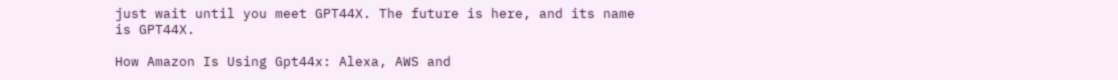just wait until you meet GPT44X. The future is here, and its name is GPT44X.

How Amazon Is Using Gpt44x: Alexa, AWS and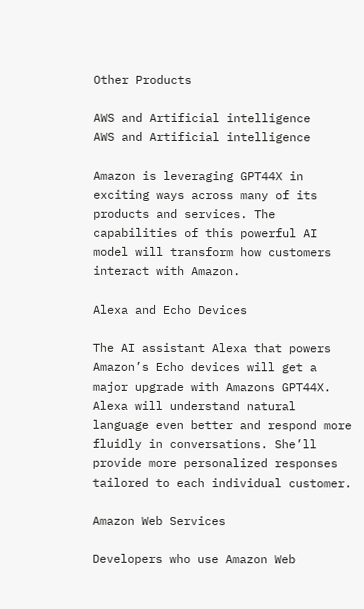Other Products

AWS and Artificial intelligence
AWS and Artificial intelligence

Amazon is leveraging GPT44X in exciting ways across many of its products and services. The capabilities of this powerful AI model will transform how customers interact with Amazon.

Alexa and Echo Devices

The AI assistant Alexa that powers Amazon’s Echo devices will get a major upgrade with Amazons GPT44X. Alexa will understand natural language even better and respond more fluidly in conversations. She’ll provide more personalized responses tailored to each individual customer.

Amazon Web Services

Developers who use Amazon Web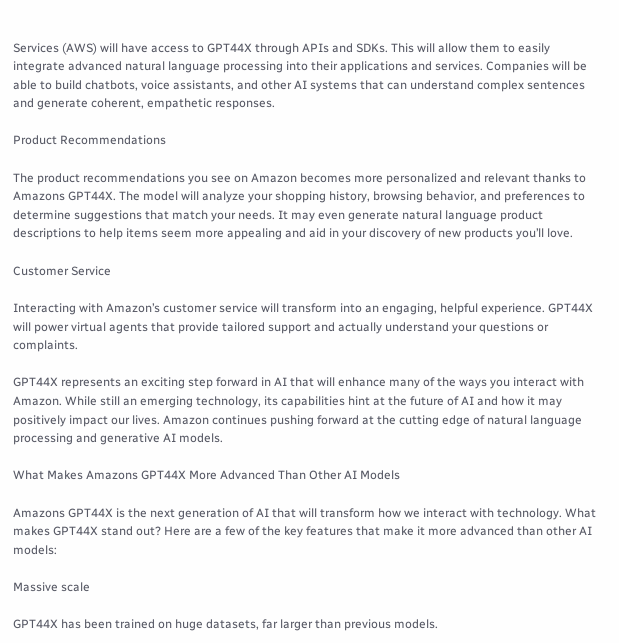Services (AWS) will have access to GPT44X through APIs and SDKs. This will allow them to easily integrate advanced natural language processing into their applications and services. Companies will be able to build chatbots, voice assistants, and other AI systems that can understand complex sentences and generate coherent, empathetic responses.

Product Recommendations

The product recommendations you see on Amazon becomes more personalized and relevant thanks to Amazons GPT44X. The model will analyze your shopping history, browsing behavior, and preferences to determine suggestions that match your needs. It may even generate natural language product descriptions to help items seem more appealing and aid in your discovery of new products you’ll love.

Customer Service

Interacting with Amazon’s customer service will transform into an engaging, helpful experience. GPT44X will power virtual agents that provide tailored support and actually understand your questions or complaints.

GPT44X represents an exciting step forward in AI that will enhance many of the ways you interact with Amazon. While still an emerging technology, its capabilities hint at the future of AI and how it may positively impact our lives. Amazon continues pushing forward at the cutting edge of natural language processing and generative AI models.

What Makes Amazons GPT44X More Advanced Than Other AI Models

Amazons GPT44X is the next generation of AI that will transform how we interact with technology. What makes GPT44X stand out? Here are a few of the key features that make it more advanced than other AI models:

Massive scale

GPT44X has been trained on huge datasets, far larger than previous models.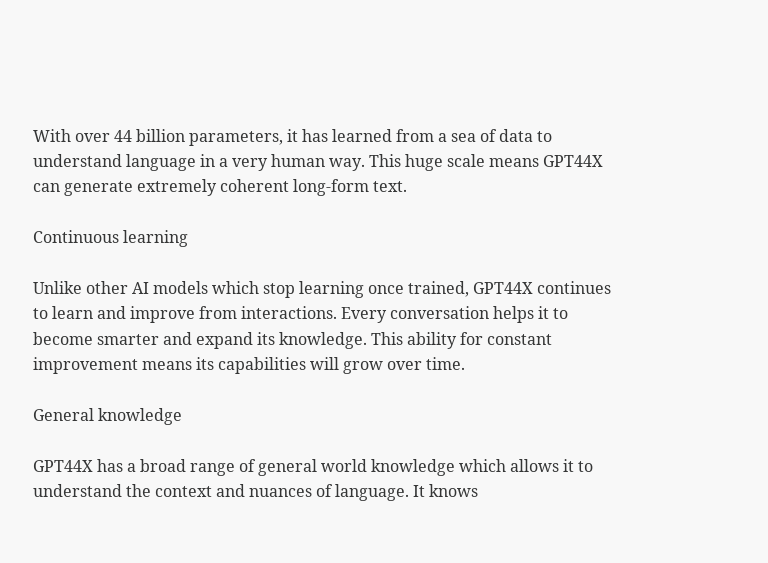With over 44 billion parameters, it has learned from a sea of data to understand language in a very human way. This huge scale means GPT44X can generate extremely coherent long-form text.

Continuous learning

Unlike other AI models which stop learning once trained, GPT44X continues to learn and improve from interactions. Every conversation helps it to become smarter and expand its knowledge. This ability for constant improvement means its capabilities will grow over time.

General knowledge

GPT44X has a broad range of general world knowledge which allows it to understand the context and nuances of language. It knows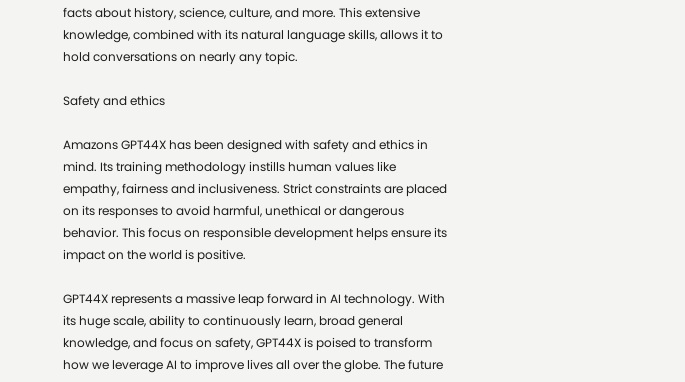facts about history, science, culture, and more. This extensive knowledge, combined with its natural language skills, allows it to hold conversations on nearly any topic.

Safety and ethics

Amazons GPT44X has been designed with safety and ethics in mind. Its training methodology instills human values like empathy, fairness and inclusiveness. Strict constraints are placed on its responses to avoid harmful, unethical or dangerous behavior. This focus on responsible development helps ensure its impact on the world is positive.

GPT44X represents a massive leap forward in AI technology. With its huge scale, ability to continuously learn, broad general knowledge, and focus on safety, GPT44X is poised to transform how we leverage AI to improve lives all over the globe. The future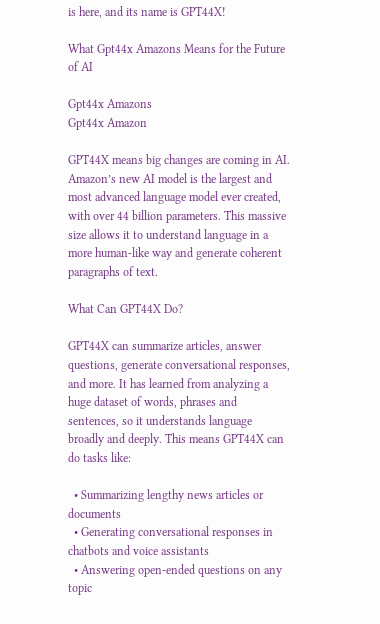is here, and its name is GPT44X!

What Gpt44x Amazons Means for the Future of AI

Gpt44x Amazons
Gpt44x Amazon

GPT44X means big changes are coming in AI. Amazon’s new AI model is the largest and most advanced language model ever created, with over 44 billion parameters. This massive size allows it to understand language in a more human-like way and generate coherent paragraphs of text.

What Can GPT44X Do?

GPT44X can summarize articles, answer questions, generate conversational responses, and more. It has learned from analyzing a huge dataset of words, phrases and sentences, so it understands language broadly and deeply. This means GPT44X can do tasks like:

  • Summarizing lengthy news articles or documents
  • Generating conversational responses in chatbots and voice assistants
  • Answering open-ended questions on any topic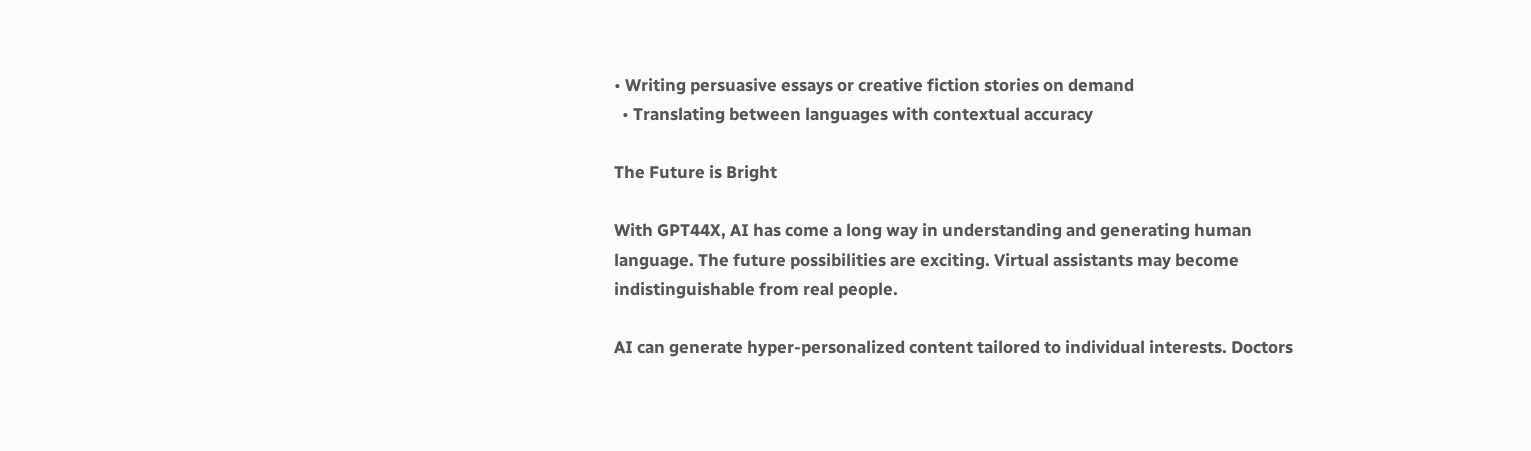• Writing persuasive essays or creative fiction stories on demand
  • Translating between languages with contextual accuracy

The Future is Bright

With GPT44X, AI has come a long way in understanding and generating human language. The future possibilities are exciting. Virtual assistants may become indistinguishable from real people.

AI can generate hyper-personalized content tailored to individual interests. Doctors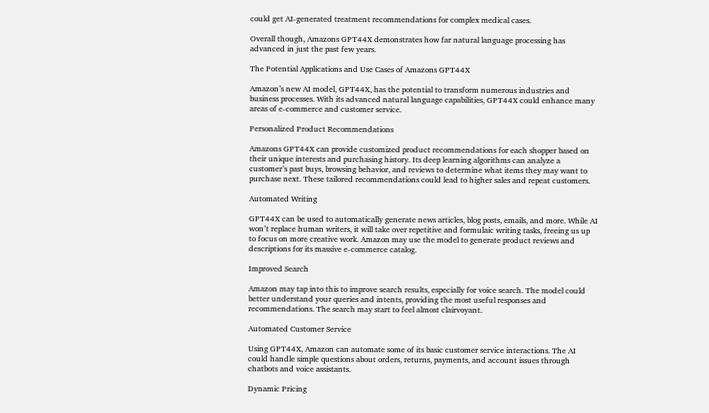could get AI-generated treatment recommendations for complex medical cases.

Overall though, Amazons GPT44X demonstrates how far natural language processing has advanced in just the past few years.

The Potential Applications and Use Cases of Amazons GPT44X

Amazon’s new AI model, GPT44X, has the potential to transform numerous industries and business processes. With its advanced natural language capabilities, GPT44X could enhance many areas of e-commerce and customer service.

Personalized Product Recommendations

Amazons GPT44X can provide customized product recommendations for each shopper based on their unique interests and purchasing history. Its deep learning algorithms can analyze a customer’s past buys, browsing behavior, and reviews to determine what items they may want to purchase next. These tailored recommendations could lead to higher sales and repeat customers.

Automated Writing

GPT44X can be used to automatically generate news articles, blog posts, emails, and more. While AI won’t replace human writers, it will take over repetitive and formulaic writing tasks, freeing us up to focus on more creative work. Amazon may use the model to generate product reviews and descriptions for its massive e-commerce catalog.

Improved Search

Amazon may tap into this to improve search results, especially for voice search. The model could better understand your queries and intents, providing the most useful responses and recommendations. The search may start to feel almost clairvoyant.

Automated Customer Service

Using GPT44X, Amazon can automate some of its basic customer service interactions. The AI could handle simple questions about orders, returns, payments, and account issues through chatbots and voice assistants.

Dynamic Pricing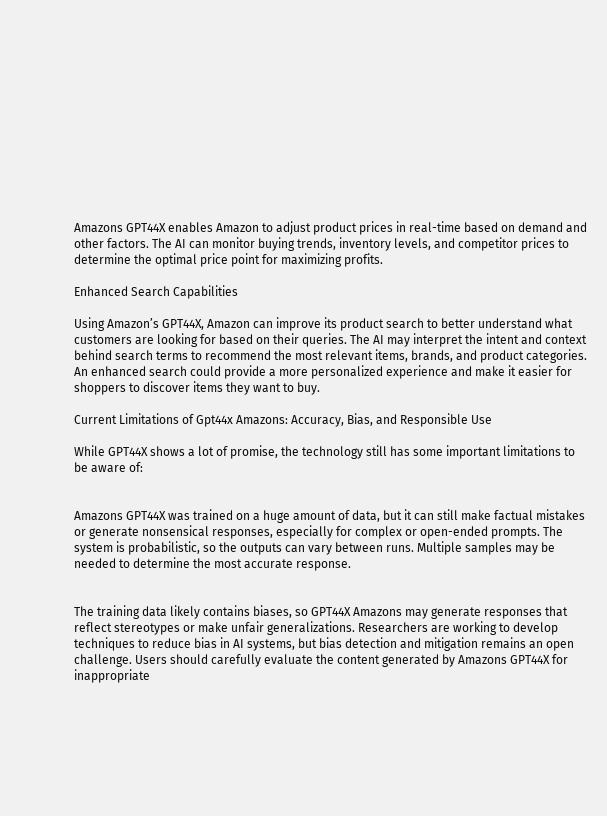Amazons GPT44X enables Amazon to adjust product prices in real-time based on demand and other factors. The AI can monitor buying trends, inventory levels, and competitor prices to determine the optimal price point for maximizing profits.

Enhanced Search Capabilities

Using Amazon’s GPT44X, Amazon can improve its product search to better understand what customers are looking for based on their queries. The AI may interpret the intent and context behind search terms to recommend the most relevant items, brands, and product categories. An enhanced search could provide a more personalized experience and make it easier for shoppers to discover items they want to buy.

Current Limitations of Gpt44x Amazons: Accuracy, Bias, and Responsible Use

While GPT44X shows a lot of promise, the technology still has some important limitations to be aware of:


Amazons GPT44X was trained on a huge amount of data, but it can still make factual mistakes or generate nonsensical responses, especially for complex or open-ended prompts. The system is probabilistic, so the outputs can vary between runs. Multiple samples may be needed to determine the most accurate response.


The training data likely contains biases, so GPT44X Amazons may generate responses that reflect stereotypes or make unfair generalizations. Researchers are working to develop techniques to reduce bias in AI systems, but bias detection and mitigation remains an open challenge. Users should carefully evaluate the content generated by Amazons GPT44X for inappropriate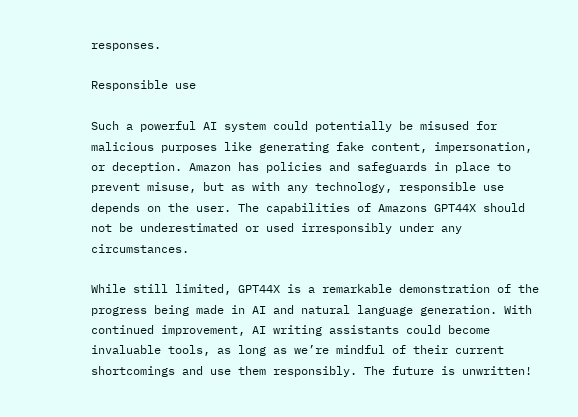responses.

Responsible use

Such a powerful AI system could potentially be misused for malicious purposes like generating fake content, impersonation, or deception. Amazon has policies and safeguards in place to prevent misuse, but as with any technology, responsible use depends on the user. The capabilities of Amazons GPT44X should not be underestimated or used irresponsibly under any circumstances.

While still limited, GPT44X is a remarkable demonstration of the progress being made in AI and natural language generation. With continued improvement, AI writing assistants could become invaluable tools, as long as we’re mindful of their current shortcomings and use them responsibly. The future is unwritten!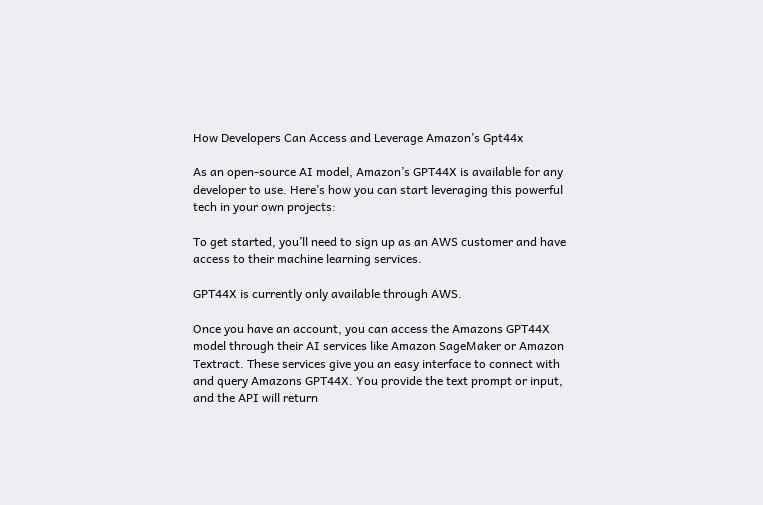How Developers Can Access and Leverage Amazon’s Gpt44x

As an open-source AI model, Amazon’s GPT44X is available for any developer to use. Here’s how you can start leveraging this powerful tech in your own projects:

To get started, you’ll need to sign up as an AWS customer and have access to their machine learning services.

GPT44X is currently only available through AWS.

Once you have an account, you can access the Amazons GPT44X model through their AI services like Amazon SageMaker or Amazon Textract. These services give you an easy interface to connect with and query Amazons GPT44X. You provide the text prompt or input, and the API will return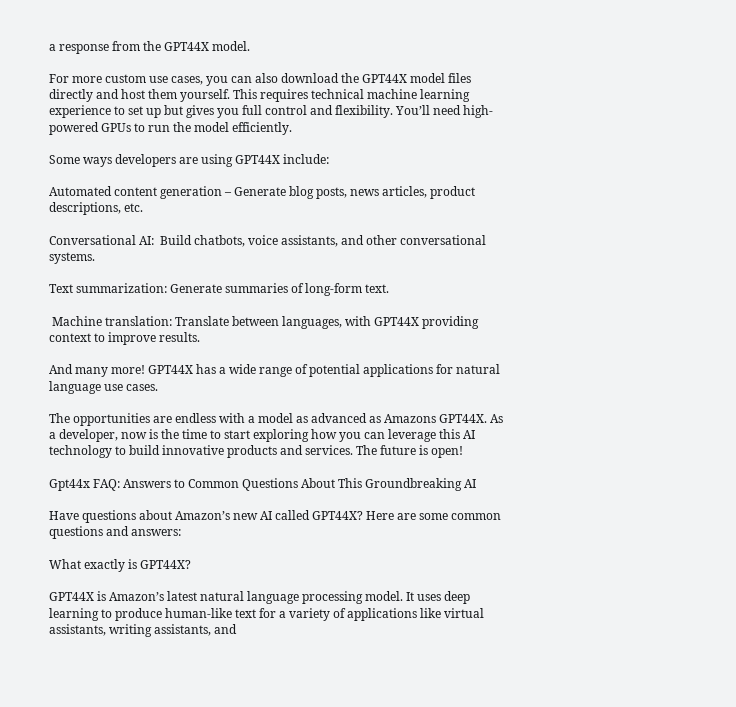a response from the GPT44X model.

For more custom use cases, you can also download the GPT44X model files directly and host them yourself. This requires technical machine learning experience to set up but gives you full control and flexibility. You’ll need high-powered GPUs to run the model efficiently.

Some ways developers are using GPT44X include:

Automated content generation – Generate blog posts, news articles, product descriptions, etc.

Conversational AI:  Build chatbots, voice assistants, and other conversational systems.

Text summarization: Generate summaries of long-form text.

 Machine translation: Translate between languages, with GPT44X providing context to improve results.

And many more! GPT44X has a wide range of potential applications for natural language use cases.

The opportunities are endless with a model as advanced as Amazons GPT44X. As a developer, now is the time to start exploring how you can leverage this AI technology to build innovative products and services. The future is open!

Gpt44x FAQ: Answers to Common Questions About This Groundbreaking AI

Have questions about Amazon’s new AI called GPT44X? Here are some common questions and answers:

What exactly is GPT44X?

GPT44X is Amazon’s latest natural language processing model. It uses deep learning to produce human-like text for a variety of applications like virtual assistants, writing assistants, and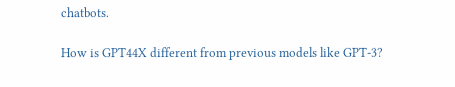chatbots.

How is GPT44X different from previous models like GPT-3?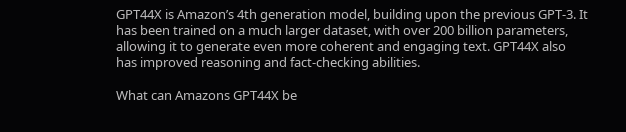GPT44X is Amazon’s 4th generation model, building upon the previous GPT-3. It has been trained on a much larger dataset, with over 200 billion parameters, allowing it to generate even more coherent and engaging text. GPT44X also has improved reasoning and fact-checking abilities.

What can Amazons GPT44X be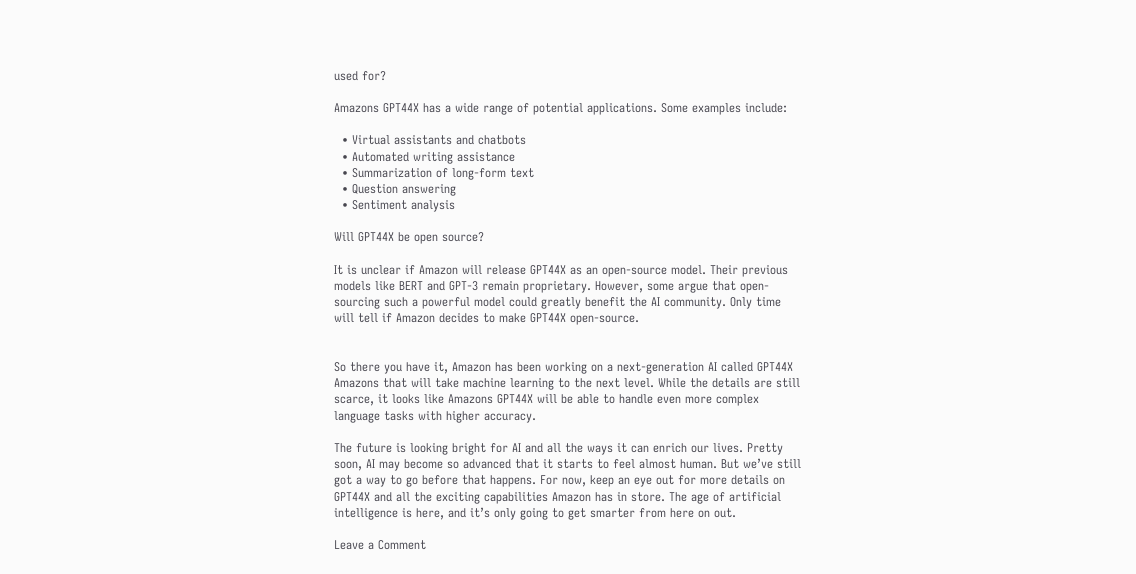used for?

Amazons GPT44X has a wide range of potential applications. Some examples include:

  • Virtual assistants and chatbots
  • Automated writing assistance
  • Summarization of long-form text
  • Question answering
  • Sentiment analysis

Will GPT44X be open source?

It is unclear if Amazon will release GPT44X as an open-source model. Their previous models like BERT and GPT-3 remain proprietary. However, some argue that open-sourcing such a powerful model could greatly benefit the AI community. Only time will tell if Amazon decides to make GPT44X open-source.


So there you have it, Amazon has been working on a next-generation AI called GPT44X Amazons that will take machine learning to the next level. While the details are still scarce, it looks like Amazons GPT44X will be able to handle even more complex language tasks with higher accuracy.

The future is looking bright for AI and all the ways it can enrich our lives. Pretty soon, AI may become so advanced that it starts to feel almost human. But we’ve still got a way to go before that happens. For now, keep an eye out for more details on GPT44X and all the exciting capabilities Amazon has in store. The age of artificial intelligence is here, and it’s only going to get smarter from here on out.

Leave a Comment